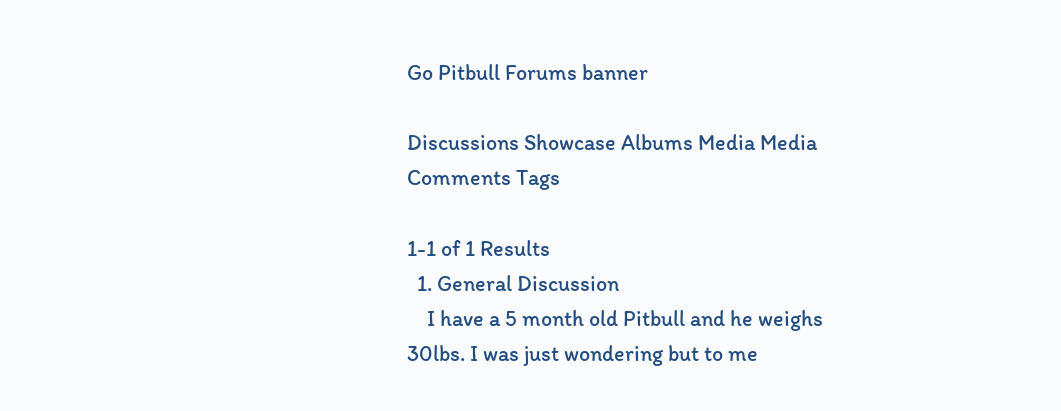Go Pitbull Forums banner

Discussions Showcase Albums Media Media Comments Tags

1-1 of 1 Results
  1. General Discussion
    I have a 5 month old Pitbull and he weighs 30lbs. I was just wondering but to me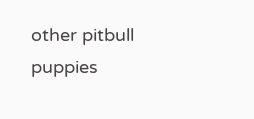other pitbull puppies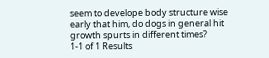seem to develope body structure wise early that him, do dogs in general hit growth spurts in different times?
1-1 of 1 Results